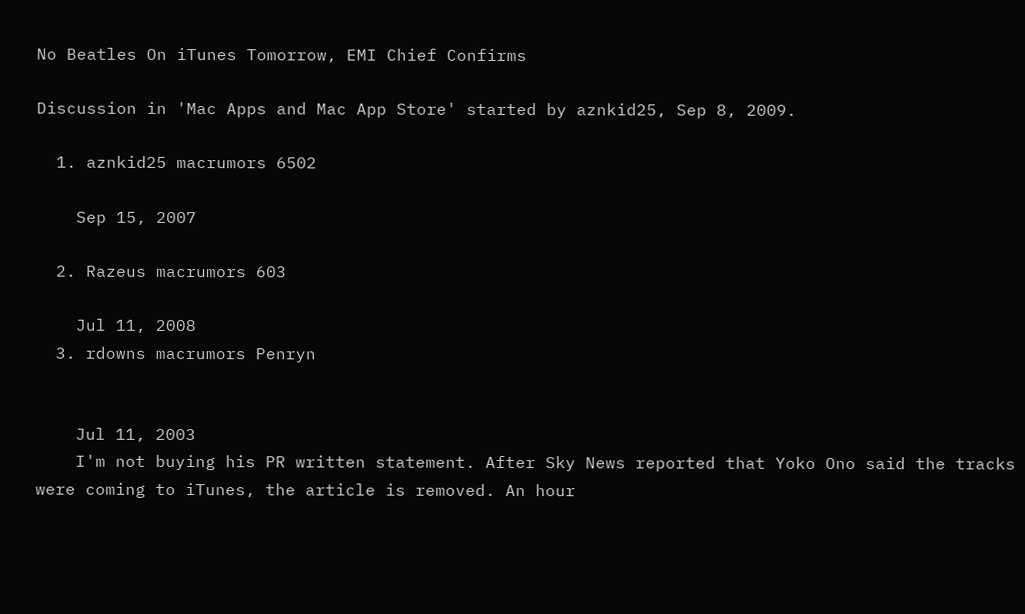No Beatles On iTunes Tomorrow, EMI Chief Confirms

Discussion in 'Mac Apps and Mac App Store' started by aznkid25, Sep 8, 2009.

  1. aznkid25 macrumors 6502

    Sep 15, 2007

  2. Razeus macrumors 603

    Jul 11, 2008
  3. rdowns macrumors Penryn


    Jul 11, 2003
    I'm not buying his PR written statement. After Sky News reported that Yoko Ono said the tracks were coming to iTunes, the article is removed. An hour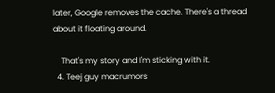later, Google removes the cache. There's a thread about it floating around.

    That's my story and I'm sticking with it.
  4. Teej guy macrumors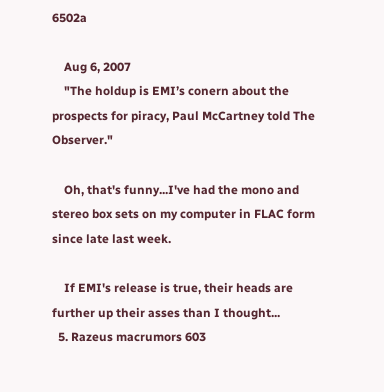6502a

    Aug 6, 2007
    "The holdup is EMI’s conern about the prospects for piracy, Paul McCartney told The Observer."

    Oh, that's funny...I've had the mono and stereo box sets on my computer in FLAC form since late last week.

    If EMI's release is true, their heads are further up their asses than I thought...
  5. Razeus macrumors 603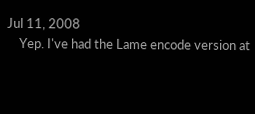Jul 11, 2008
    Yep. I've had the Lame encode version at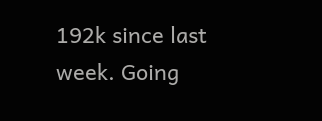192k since last week. Going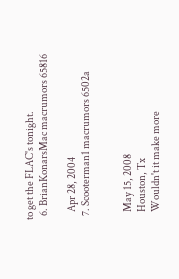to get the FLAC's tonight.
  6. BrianKonarsMac macrumors 65816

    Apr 28, 2004
  7. Scooterman1 macrumors 6502a


    May 15, 2008
    Houston, Tx
    Wouldn't it make more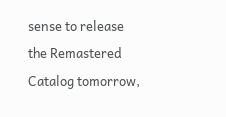sense to release the Remastered Catalog tomorrow,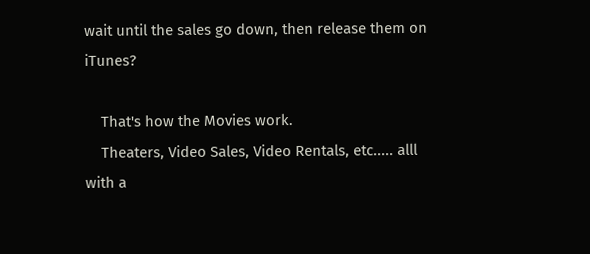wait until the sales go down, then release them on iTunes?

    That's how the Movies work.
    Theaters, Video Sales, Video Rentals, etc..... alll with a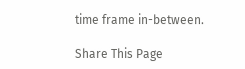time frame in-between.

Share This Page